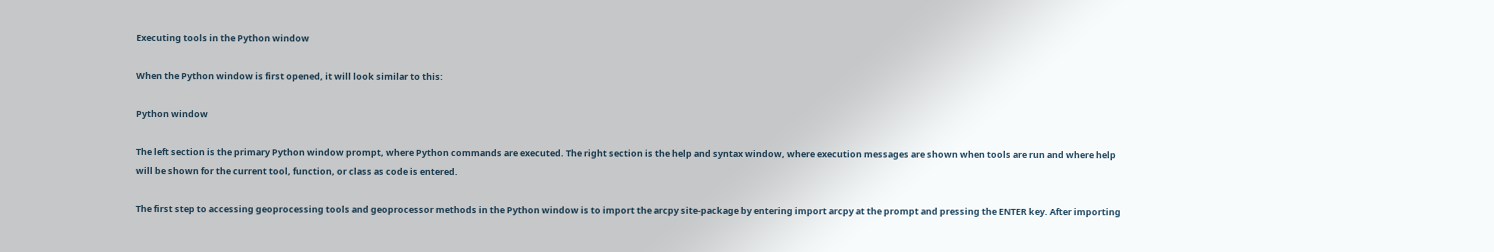Executing tools in the Python window

When the Python window is first opened, it will look similar to this:

Python window

The left section is the primary Python window prompt, where Python commands are executed. The right section is the help and syntax window, where execution messages are shown when tools are run and where help will be shown for the current tool, function, or class as code is entered.

The first step to accessing geoprocessing tools and geoprocessor methods in the Python window is to import the arcpy site-package by entering import arcpy at the prompt and pressing the ENTER key. After importing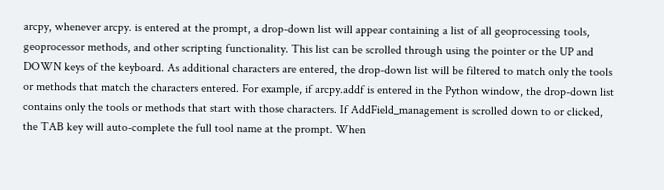arcpy, whenever arcpy. is entered at the prompt, a drop-down list will appear containing a list of all geoprocessing tools, geoprocessor methods, and other scripting functionality. This list can be scrolled through using the pointer or the UP and DOWN keys of the keyboard. As additional characters are entered, the drop-down list will be filtered to match only the tools or methods that match the characters entered. For example, if arcpy.addf is entered in the Python window, the drop-down list contains only the tools or methods that start with those characters. If AddField_management is scrolled down to or clicked, the TAB key will auto-complete the full tool name at the prompt. When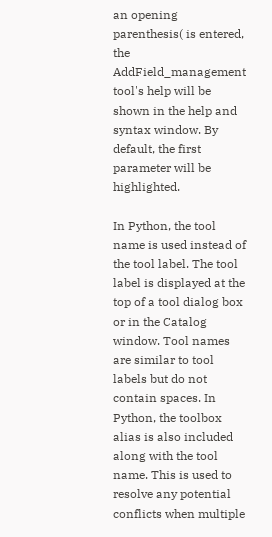an opening parenthesis( is entered, the AddField_management tool's help will be shown in the help and syntax window. By default, the first parameter will be highlighted.

In Python, the tool name is used instead of the tool label. The tool label is displayed at the top of a tool dialog box or in the Catalog window. Tool names are similar to tool labels but do not contain spaces. In Python, the toolbox alias is also included along with the tool name. This is used to resolve any potential conflicts when multiple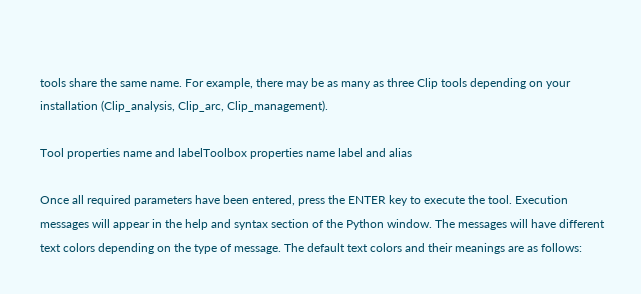tools share the same name. For example, there may be as many as three Clip tools depending on your installation (Clip_analysis, Clip_arc, Clip_management).

Tool properties name and labelToolbox properties name label and alias

Once all required parameters have been entered, press the ENTER key to execute the tool. Execution messages will appear in the help and syntax section of the Python window. The messages will have different text colors depending on the type of message. The default text colors and their meanings are as follows: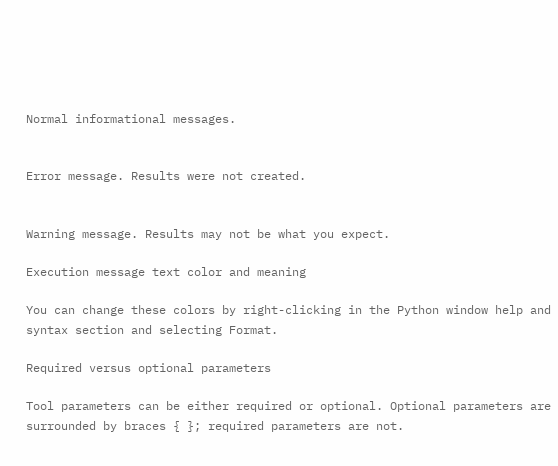Normal informational messages.


Error message. Results were not created.


Warning message. Results may not be what you expect.

Execution message text color and meaning

You can change these colors by right-clicking in the Python window help and syntax section and selecting Format.

Required versus optional parameters

Tool parameters can be either required or optional. Optional parameters are surrounded by braces { }; required parameters are not.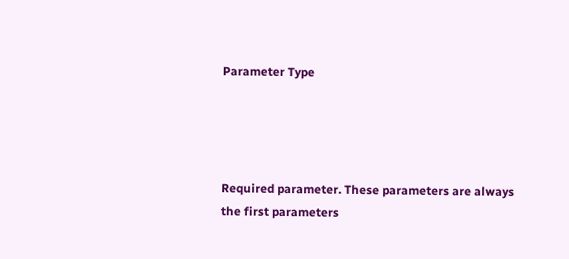Parameter Type




Required parameter. These parameters are always the first parameters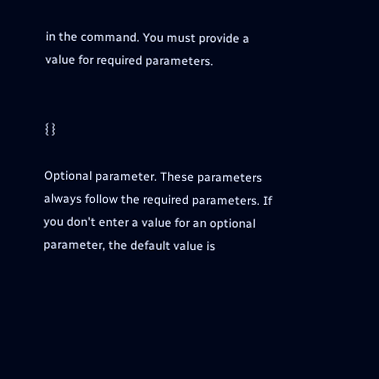in the command. You must provide a value for required parameters.


{ }

Optional parameter. These parameters always follow the required parameters. If you don't enter a value for an optional parameter, the default value is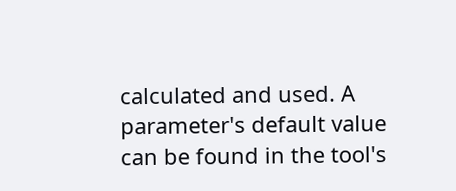calculated and used. A parameter's default value can be found in the tool's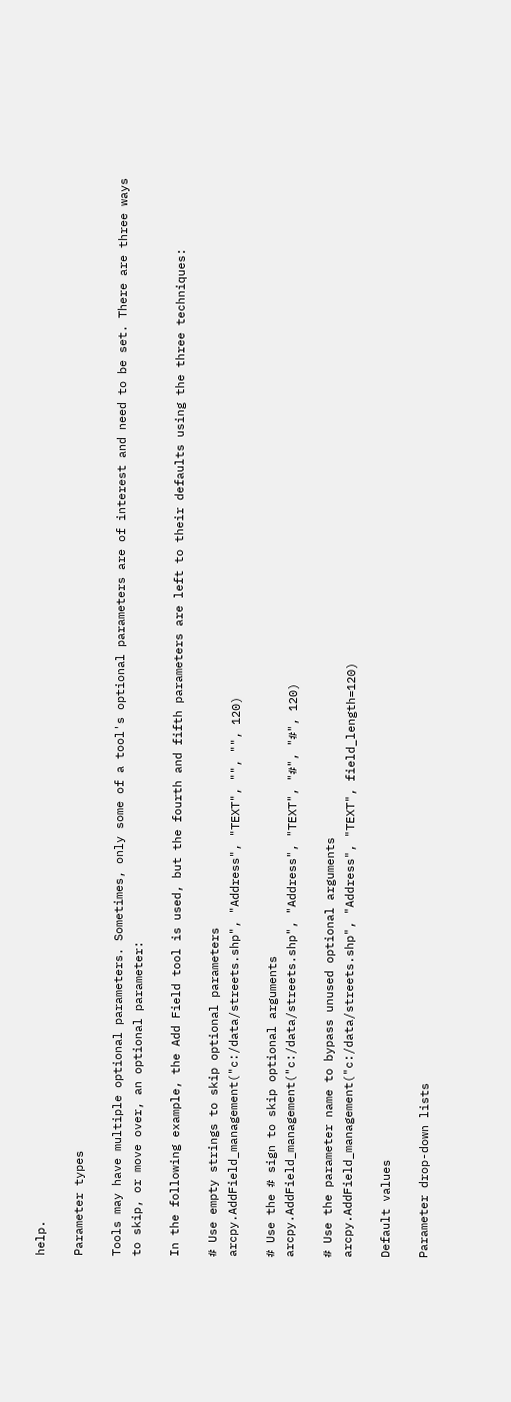help.

Parameter types

Tools may have multiple optional parameters. Sometimes, only some of a tool's optional parameters are of interest and need to be set. There are three ways to skip, or move over, an optional parameter:

In the following example, the Add Field tool is used, but the fourth and fifth parameters are left to their defaults using the three techniques:

# Use empty strings to skip optional parameters
arcpy.AddField_management("c:/data/streets.shp", "Address", "TEXT", "", "", 120)

# Use the # sign to skip optional arguments
arcpy.AddField_management("c:/data/streets.shp", "Address", "TEXT", "#", "#", 120)

# Use the parameter name to bypass unused optional arguments
arcpy.AddField_management("c:/data/streets.shp", "Address", "TEXT", field_length=120)

Default values

Parameter drop-down lists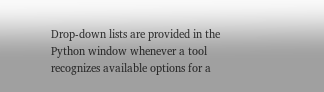Drop-down lists are provided in the Python window whenever a tool recognizes available options for a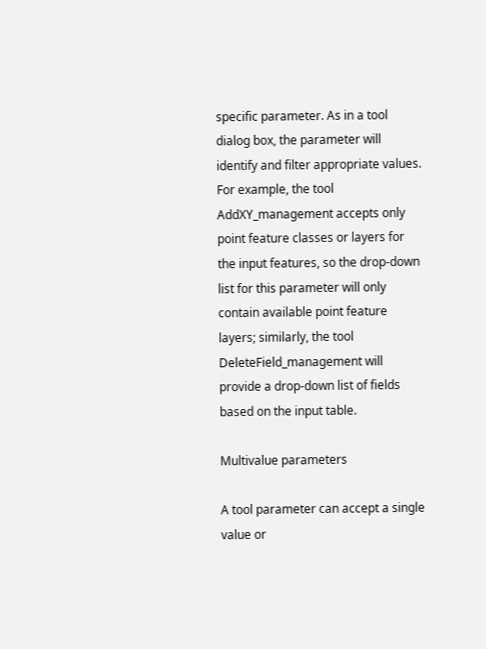specific parameter. As in a tool dialog box, the parameter will identify and filter appropriate values. For example, the tool AddXY_management accepts only point feature classes or layers for the input features, so the drop-down list for this parameter will only contain available point feature layers; similarly, the tool DeleteField_management will provide a drop-down list of fields based on the input table.

Multivalue parameters

A tool parameter can accept a single value or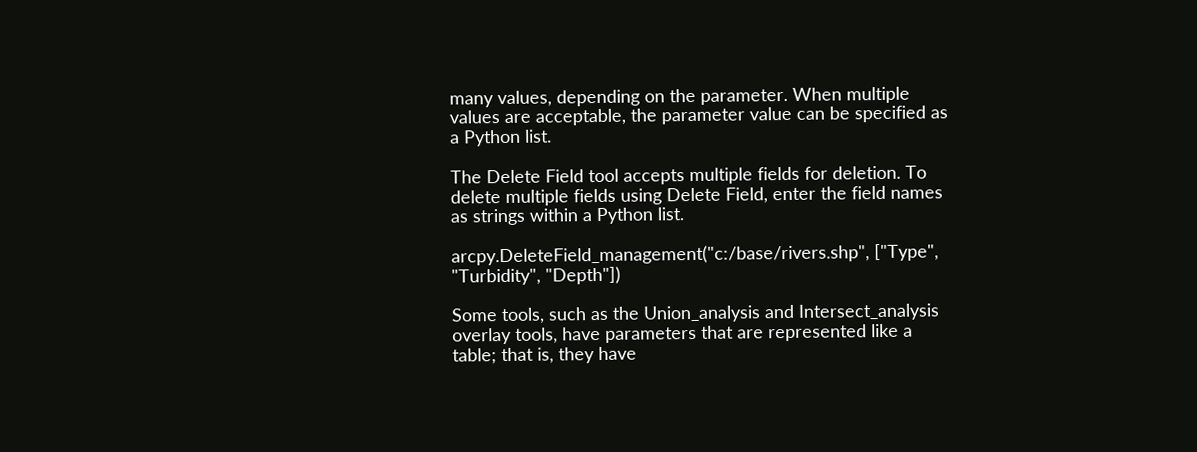many values, depending on the parameter. When multiple values are acceptable, the parameter value can be specified as a Python list.

The Delete Field tool accepts multiple fields for deletion. To delete multiple fields using Delete Field, enter the field names as strings within a Python list.

arcpy.DeleteField_management("c:/base/rivers.shp", ["Type", "Turbidity", "Depth"])

Some tools, such as the Union_analysis and Intersect_analysis overlay tools, have parameters that are represented like a table; that is, they have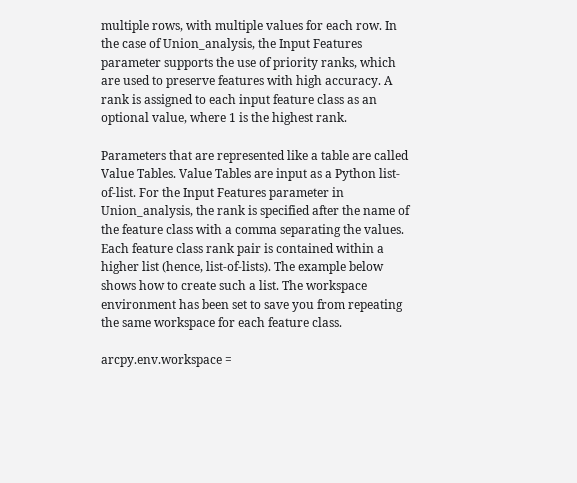multiple rows, with multiple values for each row. In the case of Union_analysis, the Input Features parameter supports the use of priority ranks, which are used to preserve features with high accuracy. A rank is assigned to each input feature class as an optional value, where 1 is the highest rank.

Parameters that are represented like a table are called Value Tables. Value Tables are input as a Python list-of-list. For the Input Features parameter in Union_analysis, the rank is specified after the name of the feature class with a comma separating the values. Each feature class rank pair is contained within a higher list (hence, list-of-lists). The example below shows how to create such a list. The workspace environment has been set to save you from repeating the same workspace for each feature class.

arcpy.env.workspace =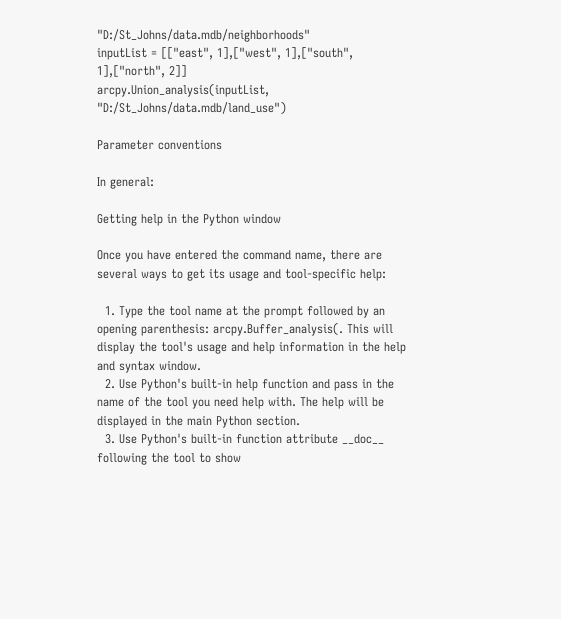"D:/St_Johns/data.mdb/neighborhoods"
inputList = [["east", 1],["west", 1],["south", 1],["north", 2]]
arcpy.Union_analysis(inputList, "D:/St_Johns/data.mdb/land_use")

Parameter conventions

In general:

Getting help in the Python window

Once you have entered the command name, there are several ways to get its usage and tool-specific help:

  1. Type the tool name at the prompt followed by an opening parenthesis: arcpy.Buffer_analysis(. This will display the tool's usage and help information in the help and syntax window.
  2. Use Python's built-in help function and pass in the name of the tool you need help with. The help will be displayed in the main Python section.
  3. Use Python's built-in function attribute __doc__ following the tool to show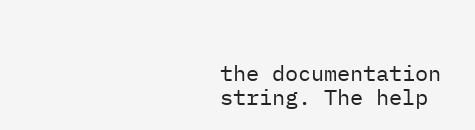the documentation string. The help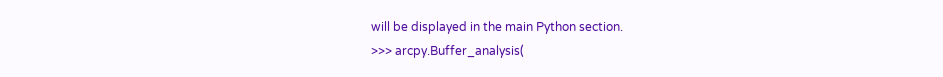will be displayed in the main Python section.
>>> arcpy.Buffer_analysis(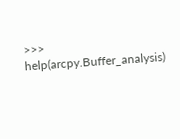>>> help(arcpy.Buffer_analysis)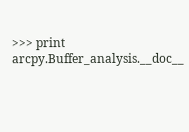>>> print arcpy.Buffer_analysis.__doc__